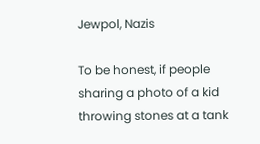Jewpol, Nazis

To be honest, if people sharing a photo of a kid throwing stones at a tank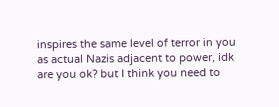inspires the same level of terror in you as actual Nazis adjacent to power, idk are you ok? but I think you need to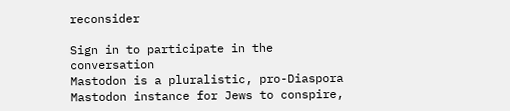reconsider

Sign in to participate in the conversation
Mastodon is a pluralistic, pro-Diaspora Mastodon instance for Jews to conspire,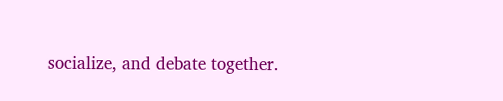socialize, and debate together.